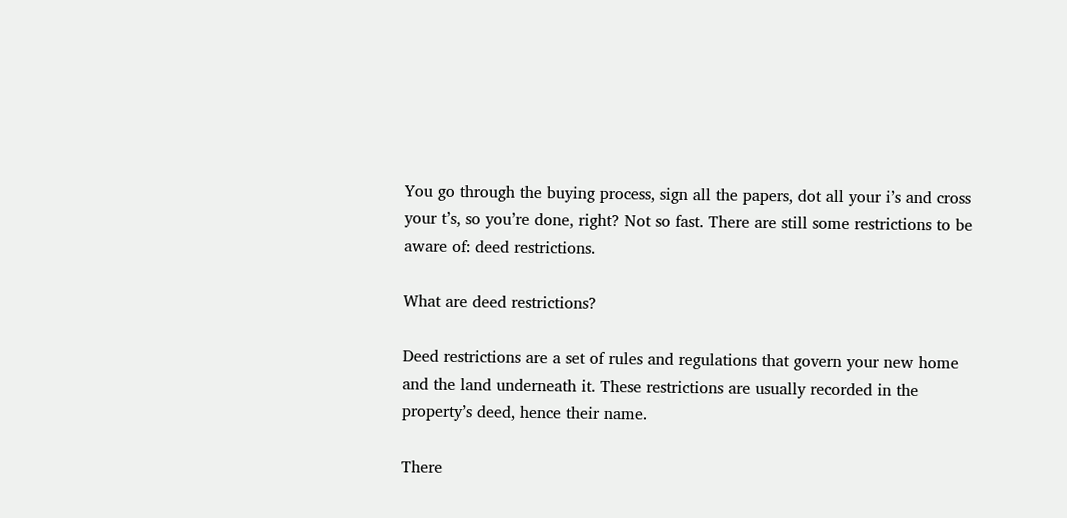You go through the buying process, sign all the papers, dot all your i’s and cross your t’s, so you’re done, right? Not so fast. There are still some restrictions to be aware of: deed restrictions.

What are deed restrictions?

Deed restrictions are a set of rules and regulations that govern your new home and the land underneath it. These restrictions are usually recorded in the property’s deed, hence their name.

There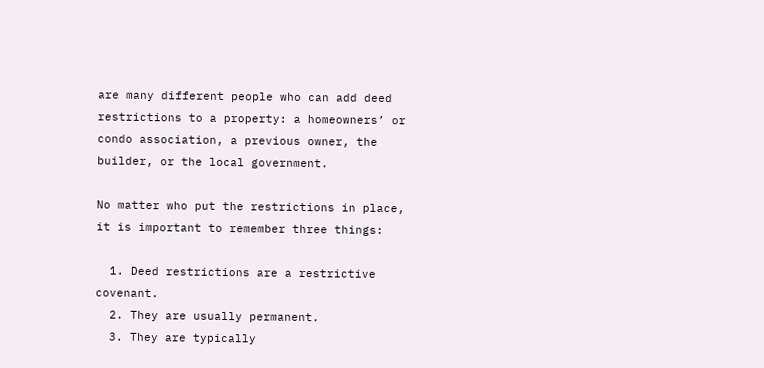are many different people who can add deed restrictions to a property: a homeowners’ or condo association, a previous owner, the builder, or the local government.

No matter who put the restrictions in place, it is important to remember three things:

  1. Deed restrictions are a restrictive covenant.
  2. They are usually permanent.
  3. They are typically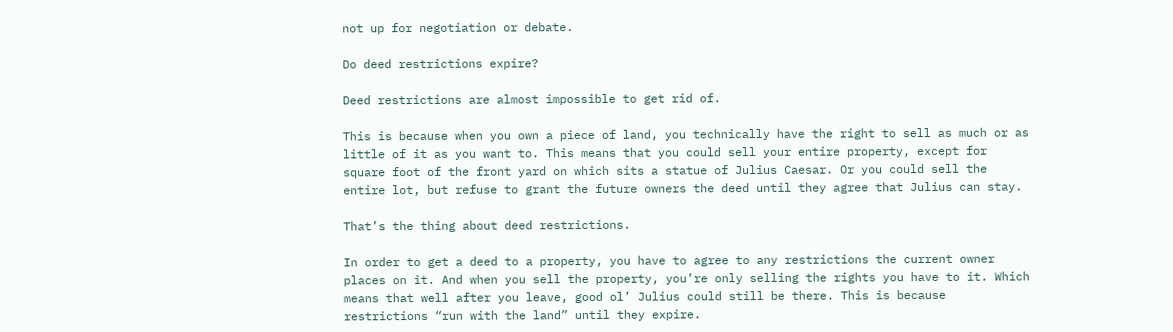not up for negotiation or debate.

Do deed restrictions expire?

Deed restrictions are almost impossible to get rid of.

This is because when you own a piece of land, you technically have the right to sell as much or as little of it as you want to. This means that you could sell your entire property, except for square foot of the front yard on which sits a statue of Julius Caesar. Or you could sell the entire lot, but refuse to grant the future owners the deed until they agree that Julius can stay.

That’s the thing about deed restrictions.

In order to get a deed to a property, you have to agree to any restrictions the current owner places on it. And when you sell the property, you’re only selling the rights you have to it. Which means that well after you leave, good ol’ Julius could still be there. This is because restrictions “run with the land” until they expire.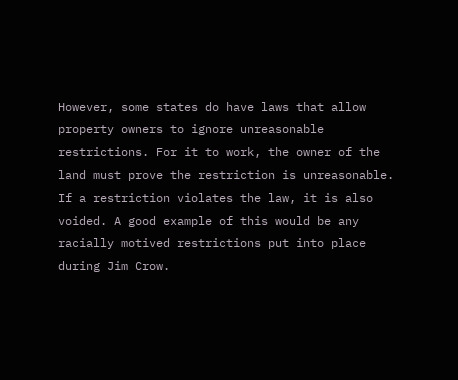However, some states do have laws that allow property owners to ignore unreasonable restrictions. For it to work, the owner of the land must prove the restriction is unreasonable. If a restriction violates the law, it is also voided. A good example of this would be any racially motived restrictions put into place during Jim Crow.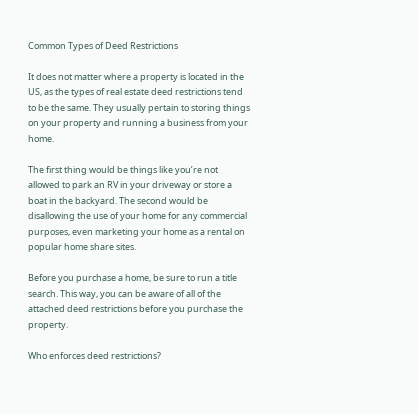Common Types of Deed Restrictions

It does not matter where a property is located in the US, as the types of real estate deed restrictions tend to be the same. They usually pertain to storing things on your property and running a business from your home.

The first thing would be things like you’re not allowed to park an RV in your driveway or store a boat in the backyard. The second would be disallowing the use of your home for any commercial purposes, even marketing your home as a rental on popular home share sites.

Before you purchase a home, be sure to run a title search. This way, you can be aware of all of the attached deed restrictions before you purchase the property.

Who enforces deed restrictions?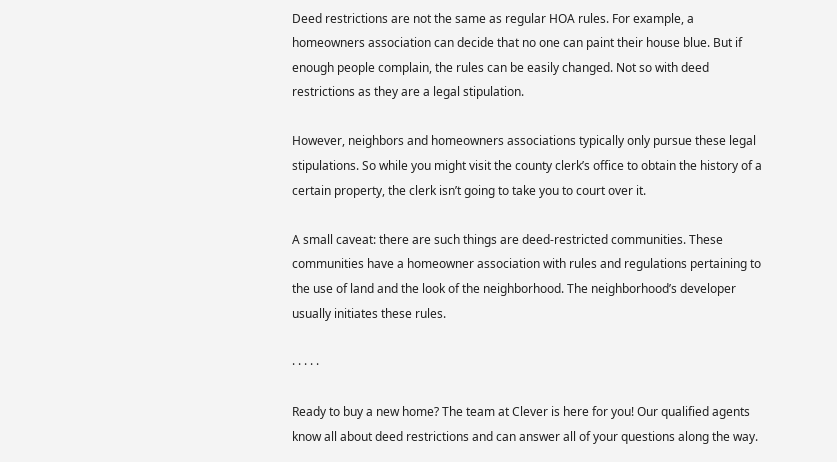Deed restrictions are not the same as regular HOA rules. For example, a homeowners association can decide that no one can paint their house blue. But if enough people complain, the rules can be easily changed. Not so with deed restrictions as they are a legal stipulation.

However, neighbors and homeowners associations typically only pursue these legal stipulations. So while you might visit the county clerk’s office to obtain the history of a certain property, the clerk isn’t going to take you to court over it.

A small caveat: there are such things are deed-restricted communities. These communities have a homeowner association with rules and regulations pertaining to the use of land and the look of the neighborhood. The neighborhood’s developer usually initiates these rules.

‧ ‧ ‧ ‧ ‧

Ready to buy a new home? The team at Clever is here for you! Our qualified agents know all about deed restrictions and can answer all of your questions along the way.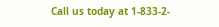Call us today at 1-833-2-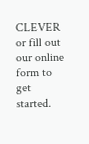CLEVER or fill out our online form to get started.